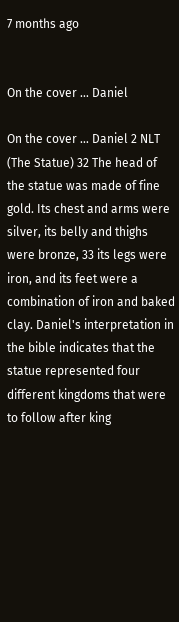7 months ago


On the cover … Daniel

On the cover … Daniel 2 NLT (The Statue) 32 The head of the statue was made of fine gold. Its chest and arms were silver, its belly and thighs were bronze, 33 its legs were iron, and its feet were a combination of iron and baked clay. Daniel's interpretation in the bible indicates that the statue represented four different kingdoms that were to follow after king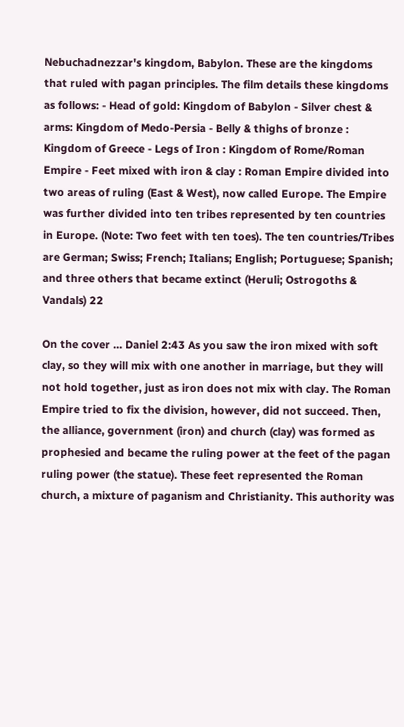Nebuchadnezzar's kingdom, Babylon. These are the kingdoms that ruled with pagan principles. The film details these kingdoms as follows: - Head of gold: Kingdom of Babylon - Silver chest & arms: Kingdom of Medo-Persia - Belly & thighs of bronze : Kingdom of Greece - Legs of Iron : Kingdom of Rome/Roman Empire - Feet mixed with iron & clay : Roman Empire divided into two areas of ruling (East & West), now called Europe. The Empire was further divided into ten tribes represented by ten countries in Europe. (Note: Two feet with ten toes). The ten countries/Tribes are German; Swiss; French; Italians; English; Portuguese; Spanish; and three others that became extinct (Heruli; Ostrogoths & Vandals) 22

On the cover … Daniel 2:43 As you saw the iron mixed with soft clay, so they will mix with one another in marriage, but they will not hold together, just as iron does not mix with clay. The Roman Empire tried to fix the division, however, did not succeed. Then, the alliance, government (iron) and church (clay) was formed as prophesied and became the ruling power at the feet of the pagan ruling power (the statue). These feet represented the Roman church, a mixture of paganism and Christianity. This authority was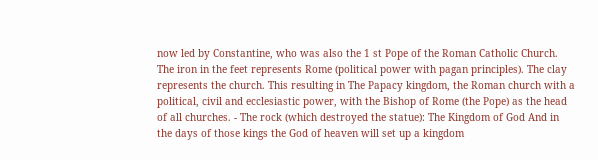now led by Constantine, who was also the 1 st Pope of the Roman Catholic Church. The iron in the feet represents Rome (political power with pagan principles). The clay represents the church. This resulting in The Papacy kingdom, the Roman church with a political, civil and ecclesiastic power, with the Bishop of Rome (the Pope) as the head of all churches. - The rock (which destroyed the statue): The Kingdom of God And in the days of those kings the God of heaven will set up a kingdom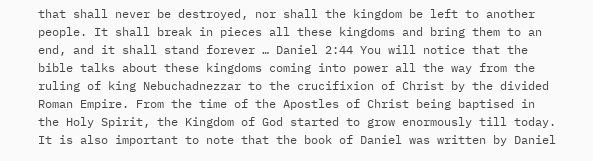that shall never be destroyed, nor shall the kingdom be left to another people. It shall break in pieces all these kingdoms and bring them to an end, and it shall stand forever … Daniel 2:44 You will notice that the bible talks about these kingdoms coming into power all the way from the ruling of king Nebuchadnezzar to the crucifixion of Christ by the divided Roman Empire. From the time of the Apostles of Christ being baptised in the Holy Spirit, the Kingdom of God started to grow enormously till today. It is also important to note that the book of Daniel was written by Daniel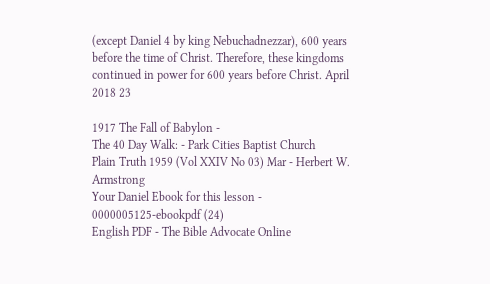(except Daniel 4 by king Nebuchadnezzar), 600 years before the time of Christ. Therefore, these kingdoms continued in power for 600 years before Christ. April 2018 23

1917 The Fall of Babylon -
The 40 Day Walk: - Park Cities Baptist Church
Plain Truth 1959 (Vol XXIV No 03) Mar - Herbert W. Armstrong
Your Daniel Ebook for this lesson -
0000005125-ebookpdf (24)
English PDF - The Bible Advocate Online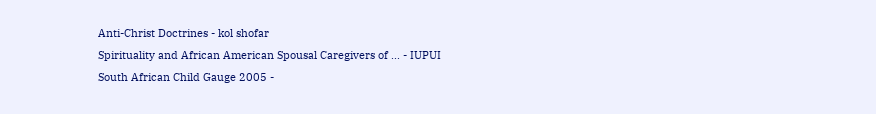Anti-Christ Doctrines - kol shofar
Spirituality and African American Spousal Caregivers of ... - IUPUI
South African Child Gauge 2005 -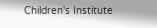Children's Institute